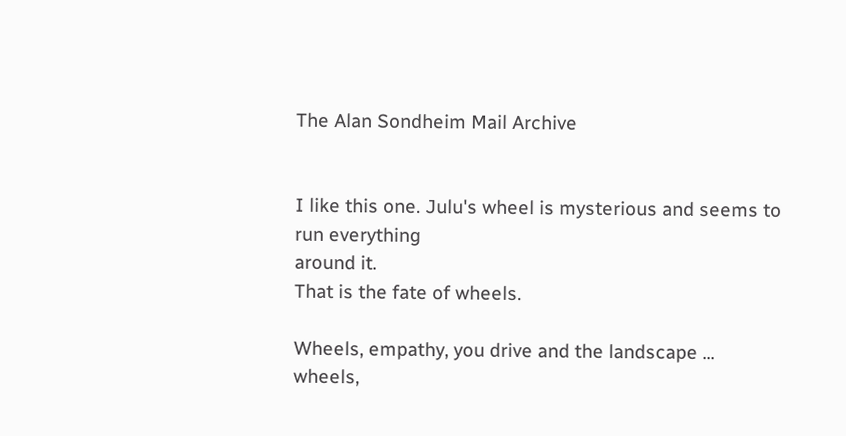The Alan Sondheim Mail Archive


I like this one. Julu's wheel is mysterious and seems to run everything
around it.
That is the fate of wheels.

Wheels, empathy, you drive and the landscape ... wheels,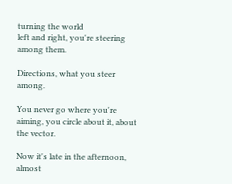turning the world
left and right, you're steering among them.

Directions, what you steer among.

You never go where you're aiming, you circle about it, about the vector.

Now it's late in the afternoon, almost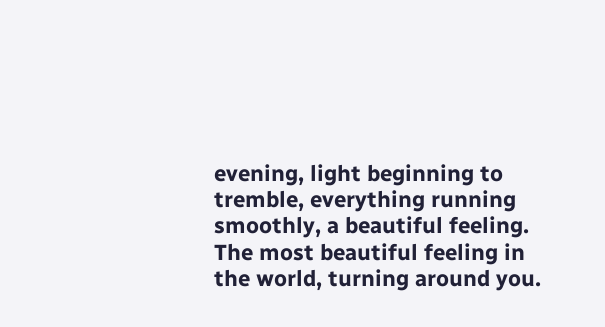evening, light beginning to
tremble, everything running smoothly, a beautiful feeling.
The most beautiful feeling in the world, turning around you.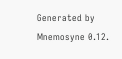Generated by Mnemosyne 0.12.